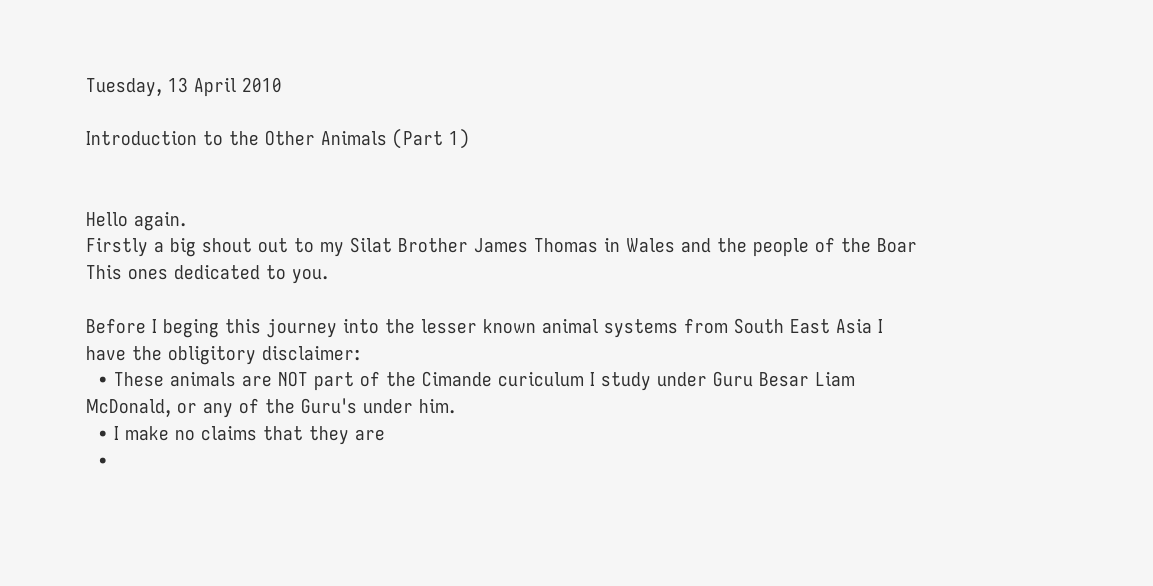Tuesday, 13 April 2010

Introduction to the Other Animals (Part 1)


Hello again.
Firstly a big shout out to my Silat Brother James Thomas in Wales and the people of the Boar This ones dedicated to you.

Before I beging this journey into the lesser known animal systems from South East Asia I have the obligitory disclaimer:
  • These animals are NOT part of the Cimande curiculum I study under Guru Besar Liam McDonald, or any of the Guru's under him.
  • I make no claims that they are
  •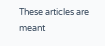These articles are meant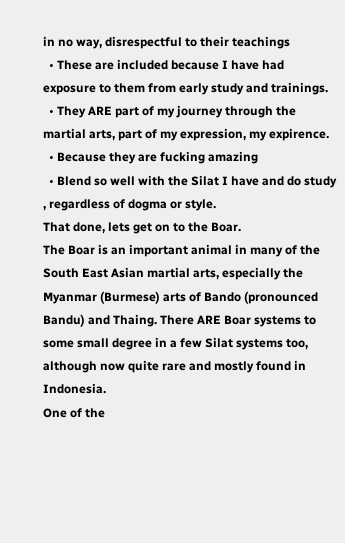in no way, disrespectful to their teachings
  • These are included because I have had exposure to them from early study and trainings.
  • They ARE part of my journey through the martial arts, part of my expression, my expirence.
  • Because they are fucking amazing
  • Blend so well with the Silat I have and do study , regardless of dogma or style.
That done, lets get on to the Boar.
The Boar is an important animal in many of the South East Asian martial arts, especially the Myanmar (Burmese) arts of Bando (pronounced Bandu) and Thaing. There ARE Boar systems to some small degree in a few Silat systems too, although now quite rare and mostly found in Indonesia.
One of the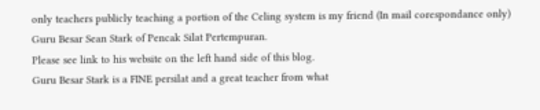only teachers publicly teaching a portion of the Celing system is my friend (In mail corespondance only) Guru Besar Sean Stark of Pencak Silat Pertempuran.
Please see link to his website on the left hand side of this blog.
Guru Besar Stark is a FINE persilat and a great teacher from what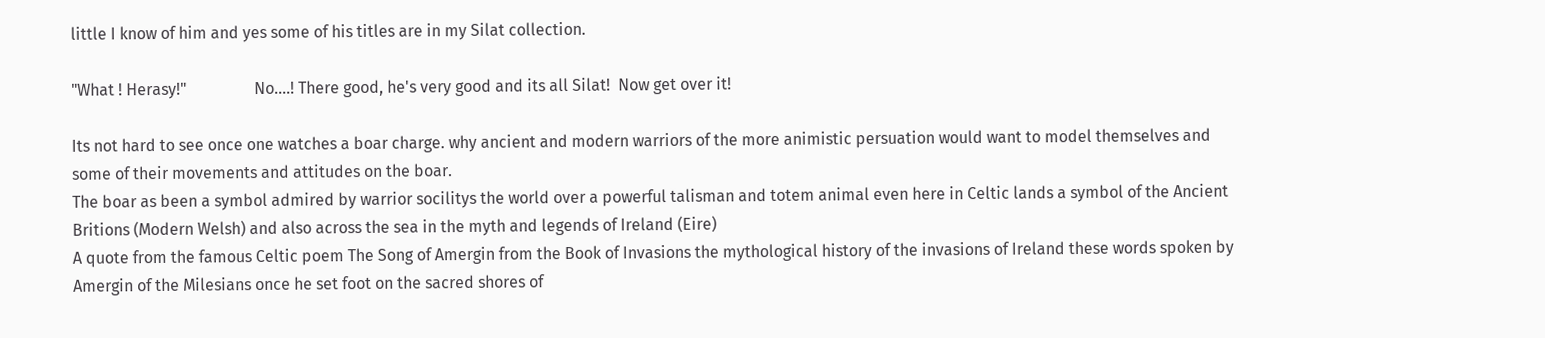little I know of him and yes some of his titles are in my Silat collection.

"What ! Herasy!"                 No....! There good, he's very good and its all Silat!  Now get over it!

Its not hard to see once one watches a boar charge. why ancient and modern warriors of the more animistic persuation would want to model themselves and some of their movements and attitudes on the boar.
The boar as been a symbol admired by warrior socilitys the world over a powerful talisman and totem animal even here in Celtic lands a symbol of the Ancient Britions (Modern Welsh) and also across the sea in the myth and legends of Ireland (Eire)
A quote from the famous Celtic poem The Song of Amergin from the Book of Invasions the mythological history of the invasions of Ireland these words spoken by Amergin of the Milesians once he set foot on the sacred shores of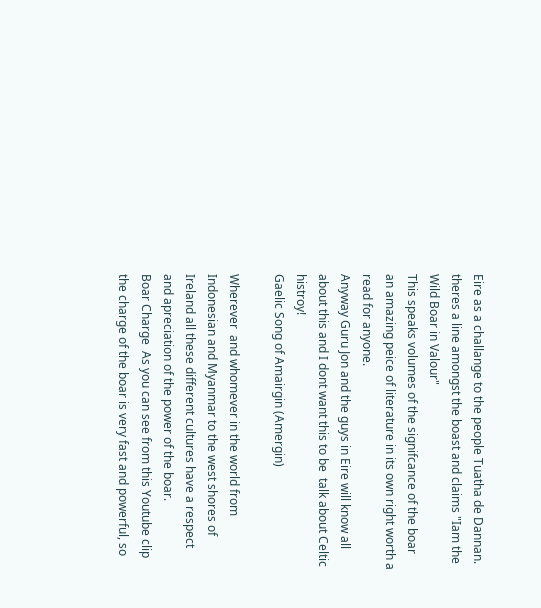Eire as a challange to the people Tuatha de Dannan. theres a line amongst the boast and claims "Iam the Wild Boar in Valour"
This speaks volumes of the signifcance of the boar an amazing peice of literature in its own right worth a read for anyone.
Anyway Guru Jon and the guys in Eire will know all about this and I dont want this to be  talk about Celtic histroy!
Gaelic Song of Amairgin (Amergin)

Wherever  and whomever in the world from Indonesian and Myanmar to the west shores of Ireland all these different cultures have a respect and apreciation of the power of the boar.
Boar Charge  As you can see from this Youtube clip the charge of the boar is very fast and powerful, so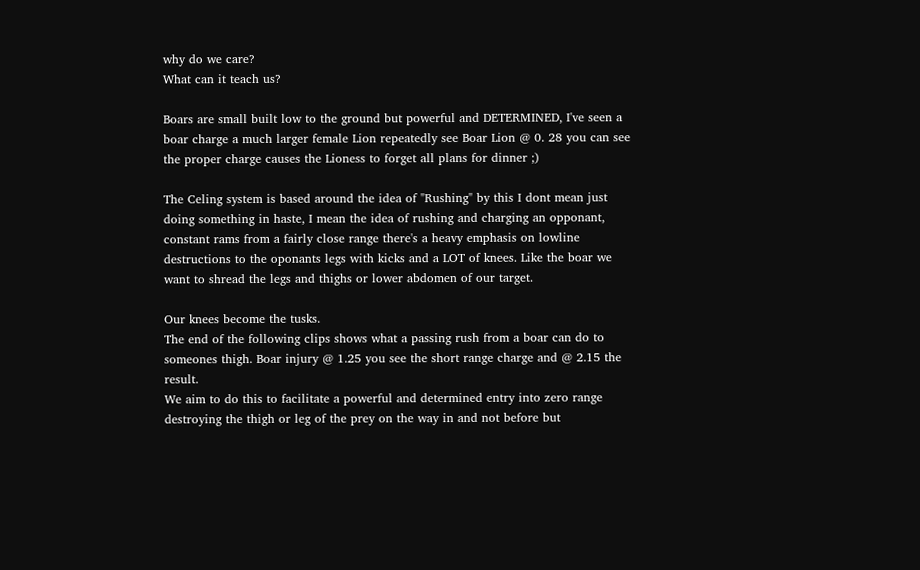why do we care?
What can it teach us?

Boars are small built low to the ground but powerful and DETERMINED, I've seen a boar charge a much larger female Lion repeatedly see Boar Lion @ 0. 28 you can see the proper charge causes the Lioness to forget all plans for dinner ;)

The Celing system is based around the idea of "Rushing" by this I dont mean just doing something in haste, I mean the idea of rushing and charging an opponant, constant rams from a fairly close range there's a heavy emphasis on lowline destructions to the oponants legs with kicks and a LOT of knees. Like the boar we want to shread the legs and thighs or lower abdomen of our target.

Our knees become the tusks.
The end of the following clips shows what a passing rush from a boar can do to someones thigh. Boar injury @ 1.25 you see the short range charge and @ 2.15 the result.
We aim to do this to facilitate a powerful and determined entry into zero range destroying the thigh or leg of the prey on the way in and not before but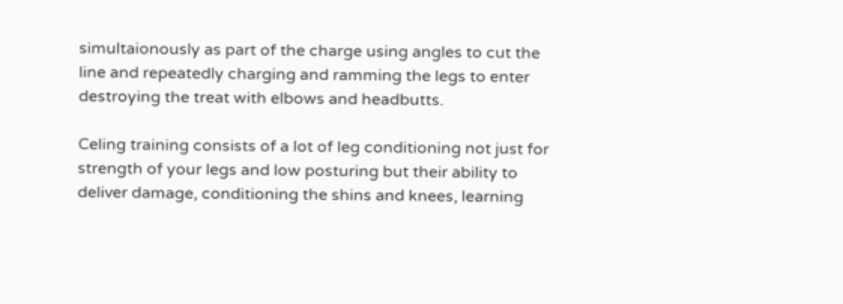simultaionously as part of the charge using angles to cut the line and repeatedly charging and ramming the legs to enter destroying the treat with elbows and headbutts.

Celing training consists of a lot of leg conditioning not just for strength of your legs and low posturing but their ability to deliver damage, conditioning the shins and knees, learning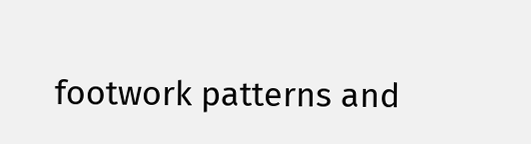footwork patterns and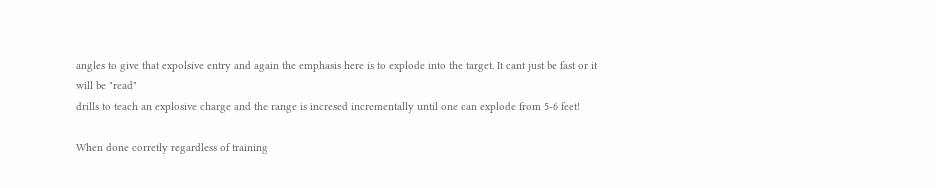angles to give that expolsive entry and again the emphasis here is to explode into the target. It cant just be fast or it will be "read"
drills to teach an explosive charge and the range is incresed incrementally until one can explode from 5-6 feet!

When done corretly regardless of training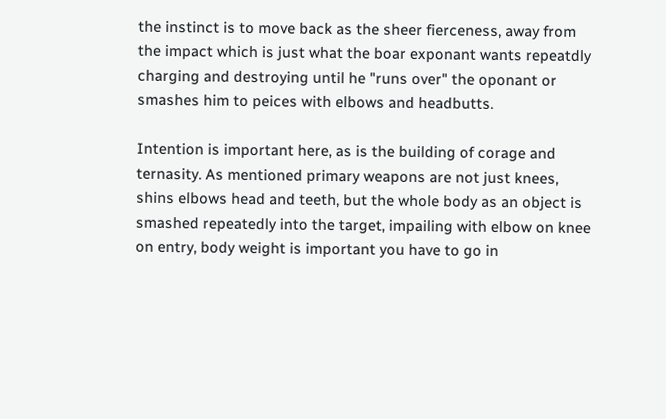the instinct is to move back as the sheer fierceness, away from the impact which is just what the boar exponant wants repeatdly charging and destroying until he "runs over" the oponant or smashes him to peices with elbows and headbutts.

Intention is important here, as is the building of corage and ternasity. As mentioned primary weapons are not just knees, shins elbows head and teeth, but the whole body as an object is smashed repeatedly into the target, impailing with elbow on knee on entry, body weight is important you have to go in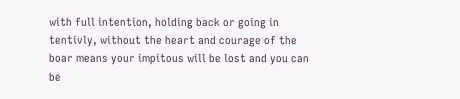with full intention, holding back or going in tentivly, without the heart and courage of the boar means your impitous will be lost and you can be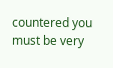countered you must be very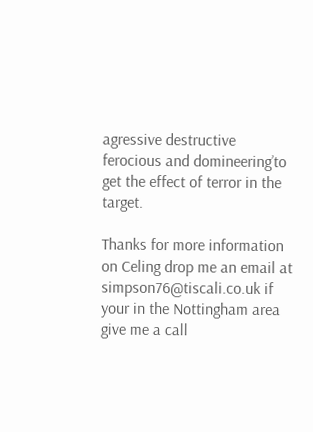agressive destructive
ferocious and domineering’to get the effect of terror in the target.

Thanks for more information on Celing drop me an email at  simpson76@tiscali.co.uk if your in the Nottingham area give me a call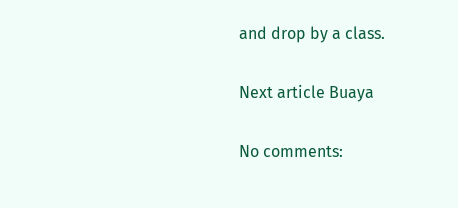and drop by a class.

Next article Buaya

No comments: